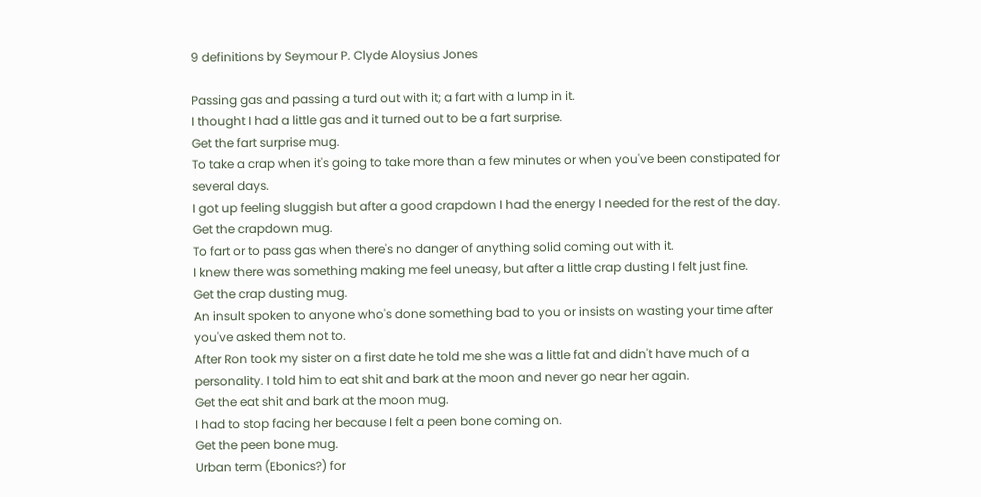9 definitions by Seymour P. Clyde Aloysius Jones

Passing gas and passing a turd out with it; a fart with a lump in it.
I thought I had a little gas and it turned out to be a fart surprise.
Get the fart surprise mug.
To take a crap when it's going to take more than a few minutes or when you've been constipated for several days.
I got up feeling sluggish but after a good crapdown I had the energy I needed for the rest of the day.
Get the crapdown mug.
To fart or to pass gas when there's no danger of anything solid coming out with it.
I knew there was something making me feel uneasy, but after a little crap dusting I felt just fine.
Get the crap dusting mug.
An insult spoken to anyone who's done something bad to you or insists on wasting your time after you've asked them not to.
After Ron took my sister on a first date he told me she was a little fat and didn't have much of a personality. I told him to eat shit and bark at the moon and never go near her again.
Get the eat shit and bark at the moon mug.
I had to stop facing her because I felt a peen bone coming on.
Get the peen bone mug.
Urban term (Ebonics?) for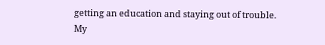getting an education and staying out of trouble.
My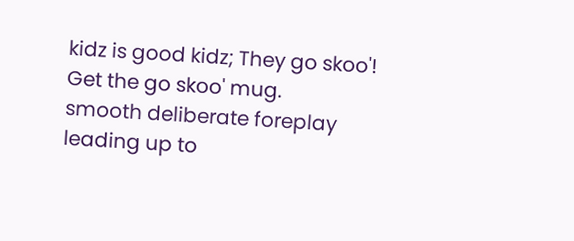kidz is good kidz; They go skoo'!
Get the go skoo' mug.
smooth deliberate foreplay leading up to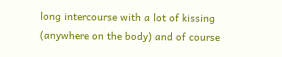long intercourse with a lot of kissing (anywhere on the body) and of course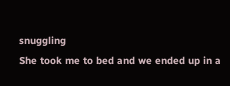snuggling
She took me to bed and we ended up in a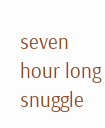seven hour long snuggle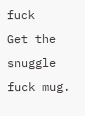fuck
Get the snuggle fuck mug.